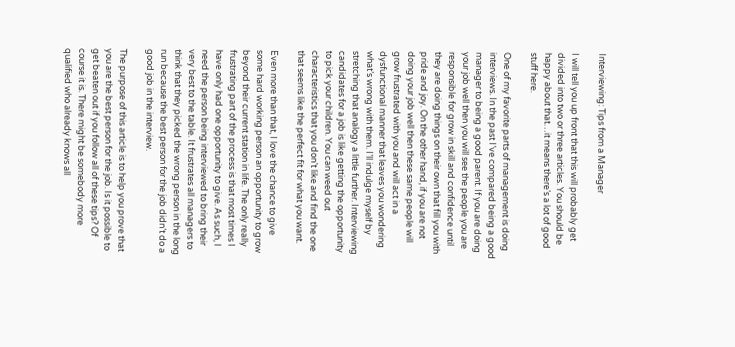Interviewing: Tips from a Manager

I will tell you up front that this will probably get divided into two or three articles. You should be happy about that…it means there’s a lot of good stuff here.

One of my favorite parts of management is doing interviews. In the past I’ve compared being a good manager to being a good parent. If you are doing your job well then you will see the people you are responsible for grow in skill and confidence until they are doing things on their own that fill you with pride and joy. On the other hand, if you are not doing your job well then these same people will grow frustrated with you and will act in a dysfunctional manner that leaves you wondering what’s wrong with them. I’ll indulge myself by stretching that analogy a little further. Interviewing candidates for a job is like getting the opportunity to pick your children. You can weed out characteristics that you don’t like and find the one that seems like the perfect fit for what you want.

Even more than that, I love the chance to give some hard working person an opportunity to grow beyond their current station in life. The only really frustrating part of the process is that most times I have only had one opportunity to give. As such, I need the person being interviewed to bring their very best to the table. It frustrates all managers to think that they picked the wrong person in the long run because the best person for the job didn’t do a good job in the interview.

The purpose of this article is to help you prove that you are the best person for the job. Is it possible to get beaten out if you follow all of these tips? Of course it is. There might be somebody more qualified who already knows all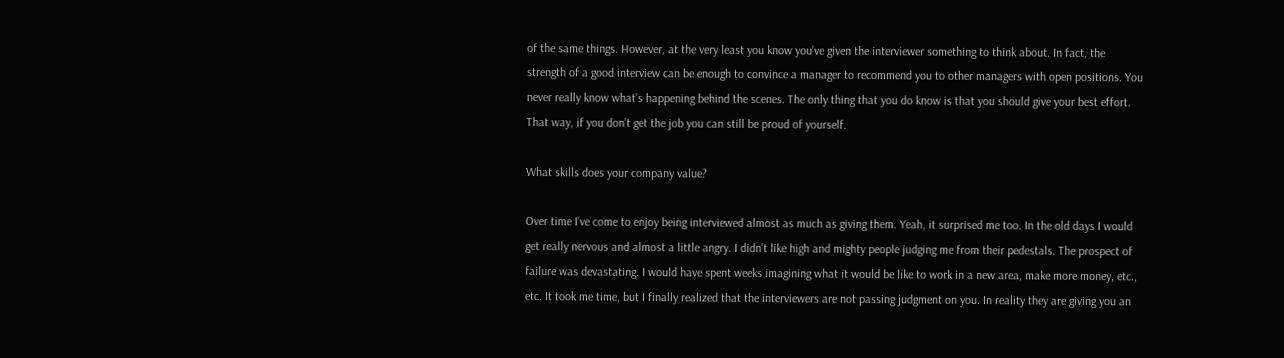of the same things. However, at the very least you know you’ve given the interviewer something to think about. In fact, the strength of a good interview can be enough to convince a manager to recommend you to other managers with open positions. You never really know what’s happening behind the scenes. The only thing that you do know is that you should give your best effort. That way, if you don’t get the job you can still be proud of yourself.

What skills does your company value?

Over time I’ve come to enjoy being interviewed almost as much as giving them. Yeah, it surprised me too. In the old days I would get really nervous and almost a little angry. I didn’t like high and mighty people judging me from their pedestals. The prospect of failure was devastating. I would have spent weeks imagining what it would be like to work in a new area, make more money, etc., etc. It took me time, but I finally realized that the interviewers are not passing judgment on you. In reality they are giving you an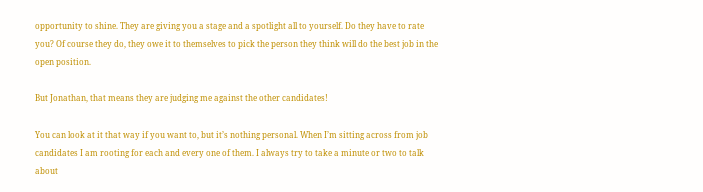opportunity to shine. They are giving you a stage and a spotlight all to yourself. Do they have to rate you? Of course they do, they owe it to themselves to pick the person they think will do the best job in the open position.

But Jonathan, that means they are judging me against the other candidates!

You can look at it that way if you want to, but it’s nothing personal. When I’m sitting across from job candidates I am rooting for each and every one of them. I always try to take a minute or two to talk about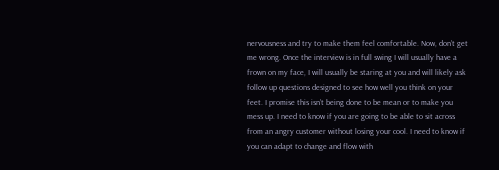nervousness and try to make them feel comfortable. Now, don’t get me wrong. Once the interview is in full swing I will usually have a frown on my face, I will usually be staring at you and will likely ask follow up questions designed to see how well you think on your feet. I promise this isn’t being done to be mean or to make you mess up. I need to know if you are going to be able to sit across from an angry customer without losing your cool. I need to know if you can adapt to change and flow with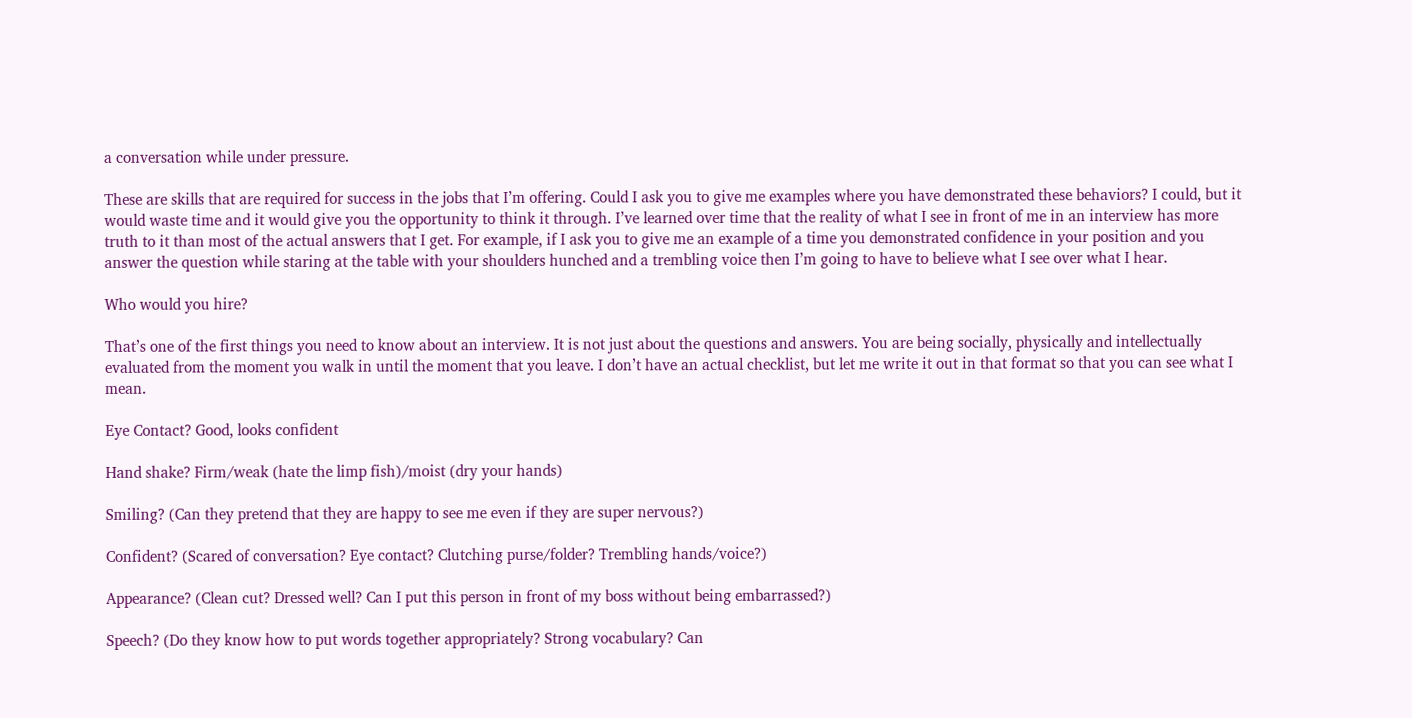a conversation while under pressure.

These are skills that are required for success in the jobs that I’m offering. Could I ask you to give me examples where you have demonstrated these behaviors? I could, but it would waste time and it would give you the opportunity to think it through. I’ve learned over time that the reality of what I see in front of me in an interview has more truth to it than most of the actual answers that I get. For example, if I ask you to give me an example of a time you demonstrated confidence in your position and you answer the question while staring at the table with your shoulders hunched and a trembling voice then I’m going to have to believe what I see over what I hear.

Who would you hire?

That’s one of the first things you need to know about an interview. It is not just about the questions and answers. You are being socially, physically and intellectually evaluated from the moment you walk in until the moment that you leave. I don’t have an actual checklist, but let me write it out in that format so that you can see what I mean.

Eye Contact? Good, looks confident

Hand shake? Firm/weak (hate the limp fish)/moist (dry your hands)

Smiling? (Can they pretend that they are happy to see me even if they are super nervous?)

Confident? (Scared of conversation? Eye contact? Clutching purse/folder? Trembling hands/voice?)

Appearance? (Clean cut? Dressed well? Can I put this person in front of my boss without being embarrassed?)

Speech? (Do they know how to put words together appropriately? Strong vocabulary? Can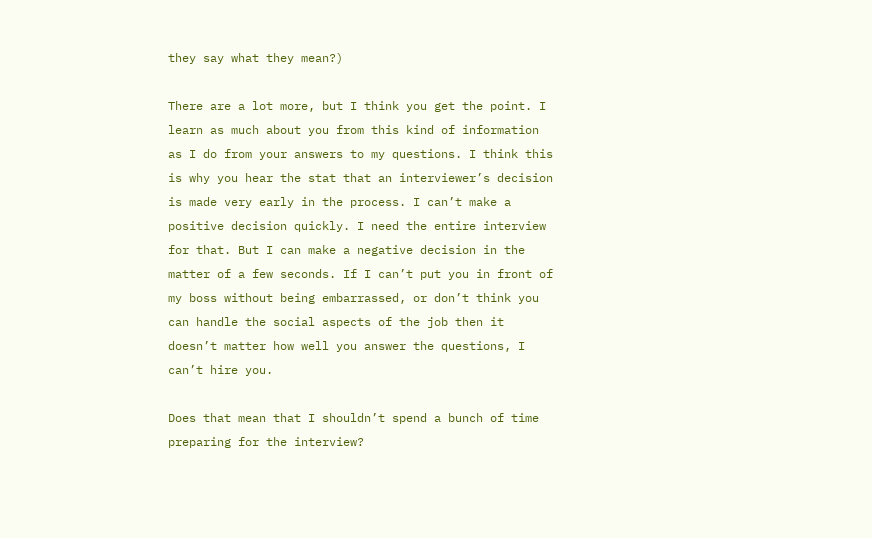they say what they mean?)

There are a lot more, but I think you get the point. I learn as much about you from this kind of information as I do from your answers to my questions. I think this is why you hear the stat that an interviewer’s decision is made very early in the process. I can’t make a positive decision quickly. I need the entire interview for that. But I can make a negative decision in the matter of a few seconds. If I can’t put you in front of my boss without being embarrassed, or don’t think you can handle the social aspects of the job then it doesn’t matter how well you answer the questions, I can’t hire you.

Does that mean that I shouldn’t spend a bunch of time preparing for the interview?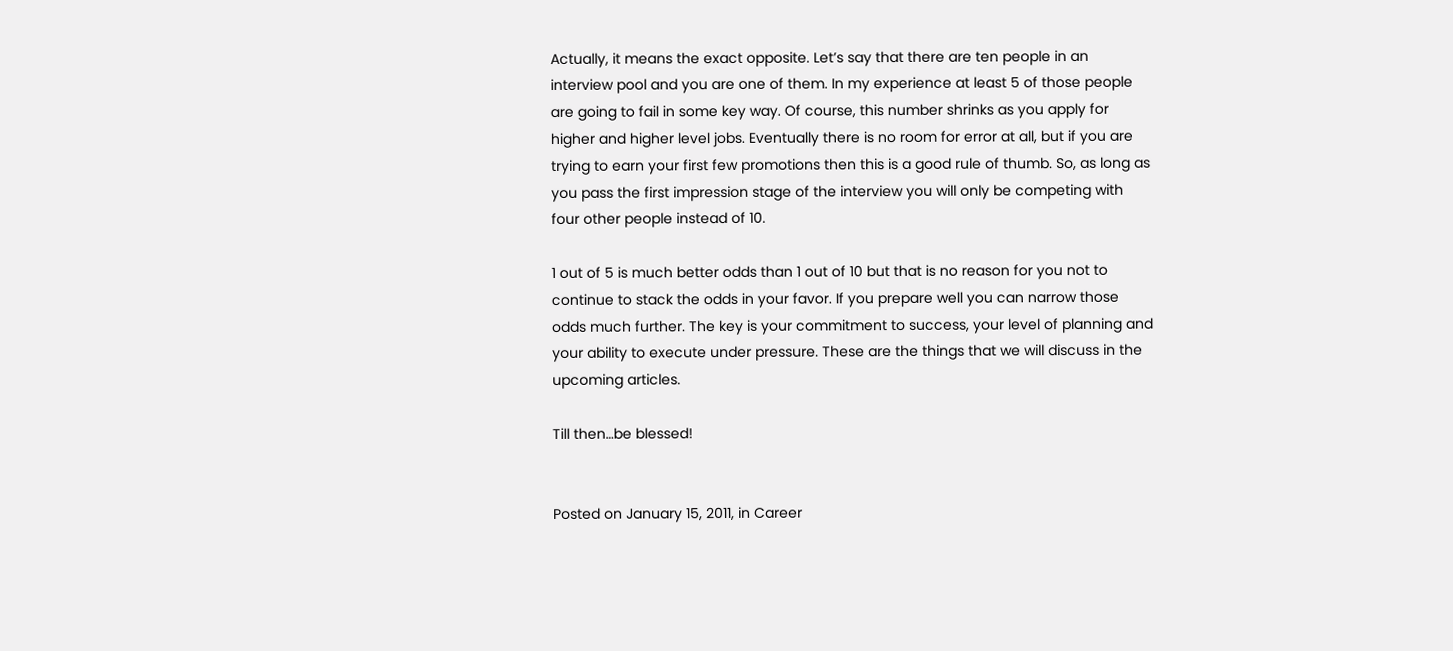Actually, it means the exact opposite. Let’s say that there are ten people in an interview pool and you are one of them. In my experience at least 5 of those people are going to fail in some key way. Of course, this number shrinks as you apply for higher and higher level jobs. Eventually there is no room for error at all, but if you are trying to earn your first few promotions then this is a good rule of thumb. So, as long as you pass the first impression stage of the interview you will only be competing with four other people instead of 10.

1 out of 5 is much better odds than 1 out of 10 but that is no reason for you not to continue to stack the odds in your favor. If you prepare well you can narrow those odds much further. The key is your commitment to success, your level of planning and your ability to execute under pressure. These are the things that we will discuss in the upcoming articles.

Till then…be blessed!


Posted on January 15, 2011, in Career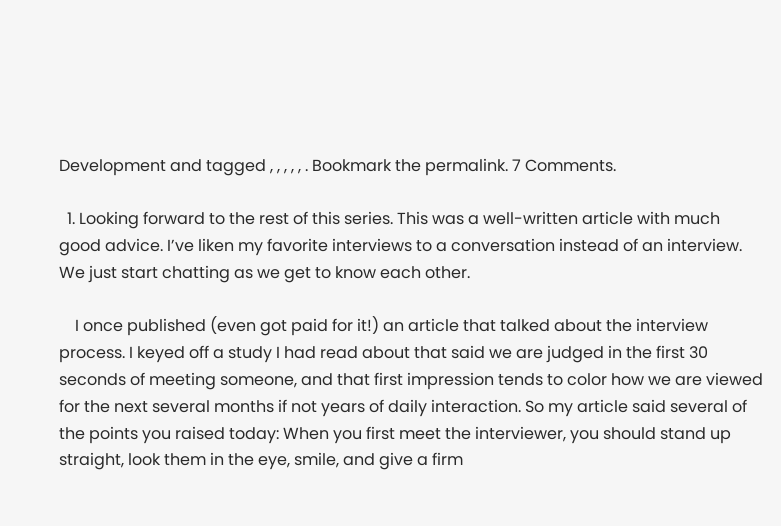Development and tagged , , , , , . Bookmark the permalink. 7 Comments.

  1. Looking forward to the rest of this series. This was a well-written article with much good advice. I’ve liken my favorite interviews to a conversation instead of an interview. We just start chatting as we get to know each other.

    I once published (even got paid for it!) an article that talked about the interview process. I keyed off a study I had read about that said we are judged in the first 30 seconds of meeting someone, and that first impression tends to color how we are viewed for the next several months if not years of daily interaction. So my article said several of the points you raised today: When you first meet the interviewer, you should stand up straight, look them in the eye, smile, and give a firm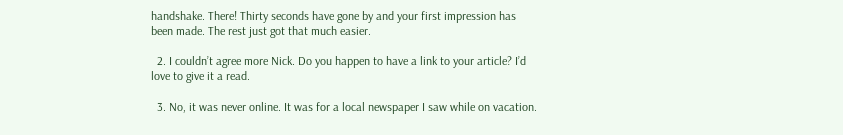handshake. There! Thirty seconds have gone by and your first impression has been made. The rest just got that much easier.

  2. I couldn’t agree more Nick. Do you happen to have a link to your article? I’d love to give it a read.

  3. No, it was never online. It was for a local newspaper I saw while on vacation.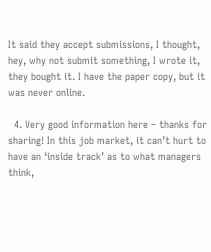It said they accept submissions, I thought, hey, why not submit something, I wrote it, they bought it. I have the paper copy, but it was never online.

  4. Very good information here – thanks for sharing! In this job market, it can’t hurt to have an ‘inside track’ as to what managers think,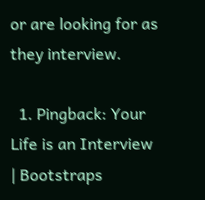or are looking for as they interview.

  1. Pingback: Your Life is an Interview | Bootstraps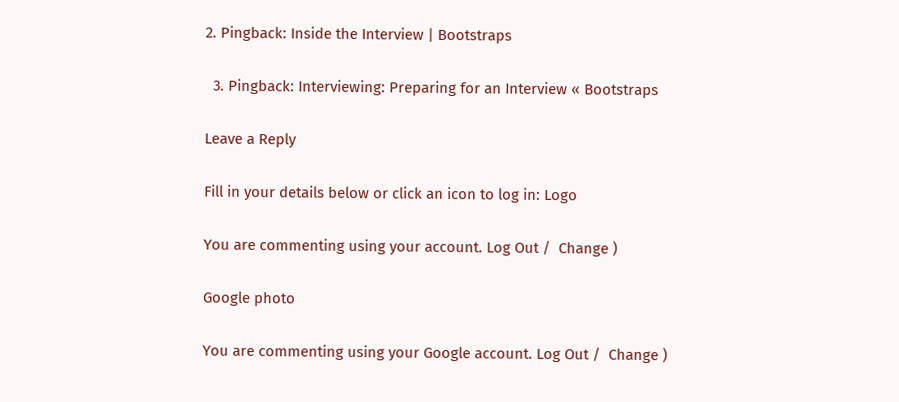2. Pingback: Inside the Interview | Bootstraps

  3. Pingback: Interviewing: Preparing for an Interview « Bootstraps

Leave a Reply

Fill in your details below or click an icon to log in: Logo

You are commenting using your account. Log Out /  Change )

Google photo

You are commenting using your Google account. Log Out /  Change )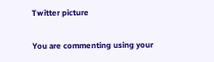Twitter picture

You are commenting using your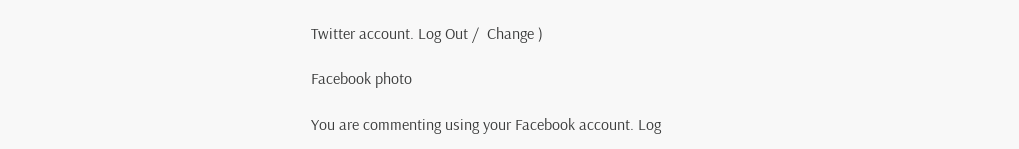Twitter account. Log Out /  Change )

Facebook photo

You are commenting using your Facebook account. Log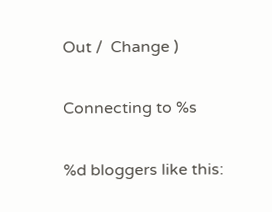Out /  Change )

Connecting to %s

%d bloggers like this: